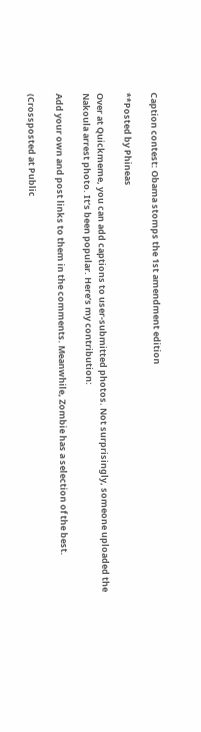Caption contest: Obama stomps the 1st amendment edition

**Posted by Phineas

Over at Quickmeme, you can add captions to user-submitted photos. Not surprisingly, someone uploaded the Nakoula arrest photo. It’s been popular. Here’s my contribution:

Add your own and post links to them in the comments. Meanwhile, Zombie has a selection of the best.

(Crossposted at Public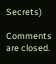Secrets)

Comments are closed.